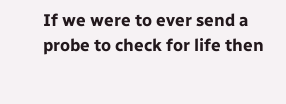If we were to ever send a probe to check for life then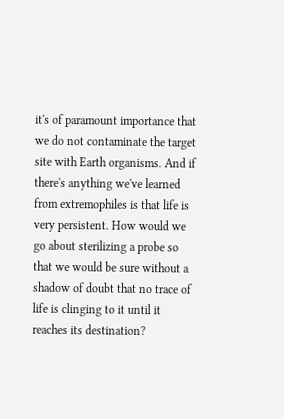it's of paramount importance that we do not contaminate the target site with Earth organisms. And if there's anything we've learned from extremophiles is that life is very persistent. How would we go about sterilizing a probe so that we would be sure without a shadow of doubt that no trace of life is clinging to it until it reaches its destination?